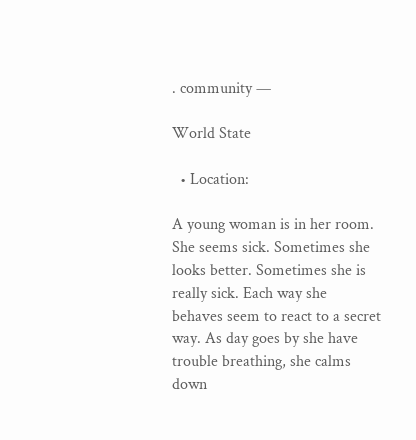. community —

World State

  • Location:

A young woman is in her room. She seems sick. Sometimes she looks better. Sometimes she is really sick. Each way she behaves seem to react to a secret way. As day goes by she have trouble breathing, she calms down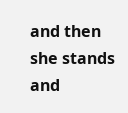and then she stands and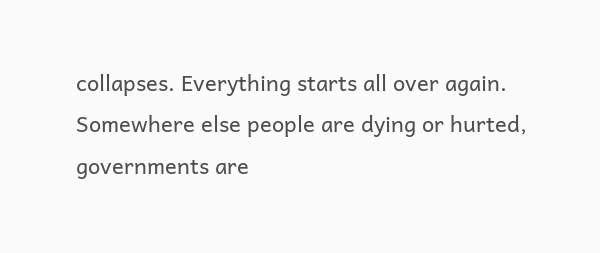collapses. Everything starts all over again.
Somewhere else people are dying or hurted, governments are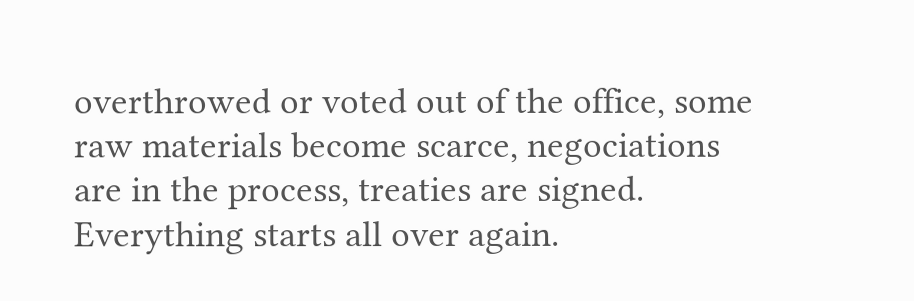overthrowed or voted out of the office, some raw materials become scarce, negociations are in the process, treaties are signed. Everything starts all over again.